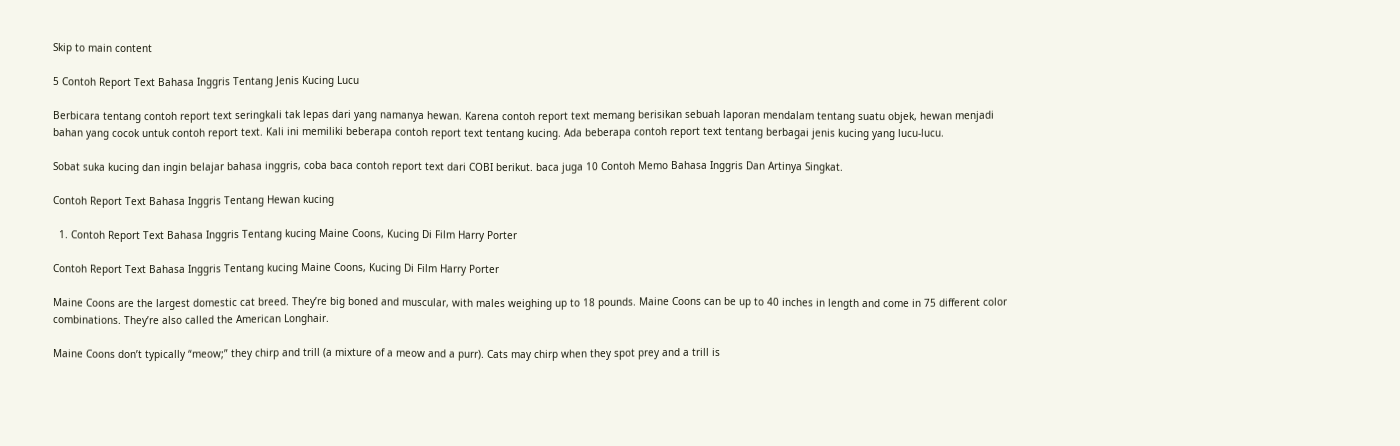Skip to main content

5 Contoh Report Text Bahasa Inggris Tentang Jenis Kucing Lucu

Berbicara tentang contoh report text seringkali tak lepas dari yang namanya hewan. Karena contoh report text memang berisikan sebuah laporan mendalam tentang suatu objek, hewan menjadi bahan yang cocok untuk contoh report text. Kali ini memiliki beberapa contoh report text tentang kucing. Ada beberapa contoh report text tentang berbagai jenis kucing yang lucu-lucu.

Sobat suka kucing dan ingin belajar bahasa inggris, coba baca contoh report text dari COBI berikut. baca juga 10 Contoh Memo Bahasa Inggris Dan Artinya Singkat.

Contoh Report Text Bahasa Inggris Tentang Hewan kucing

  1. Contoh Report Text Bahasa Inggris Tentang kucing Maine Coons, Kucing Di Film Harry Porter

Contoh Report Text Bahasa Inggris Tentang kucing Maine Coons, Kucing Di Film Harry Porter

Maine Coons are the largest domestic cat breed. They’re big boned and muscular, with males weighing up to 18 pounds. Maine Coons can be up to 40 inches in length and come in 75 different color combinations. They’re also called the American Longhair.

Maine Coons don’t typically “meow;” they chirp and trill (a mixture of a meow and a purr). Cats may chirp when they spot prey and a trill is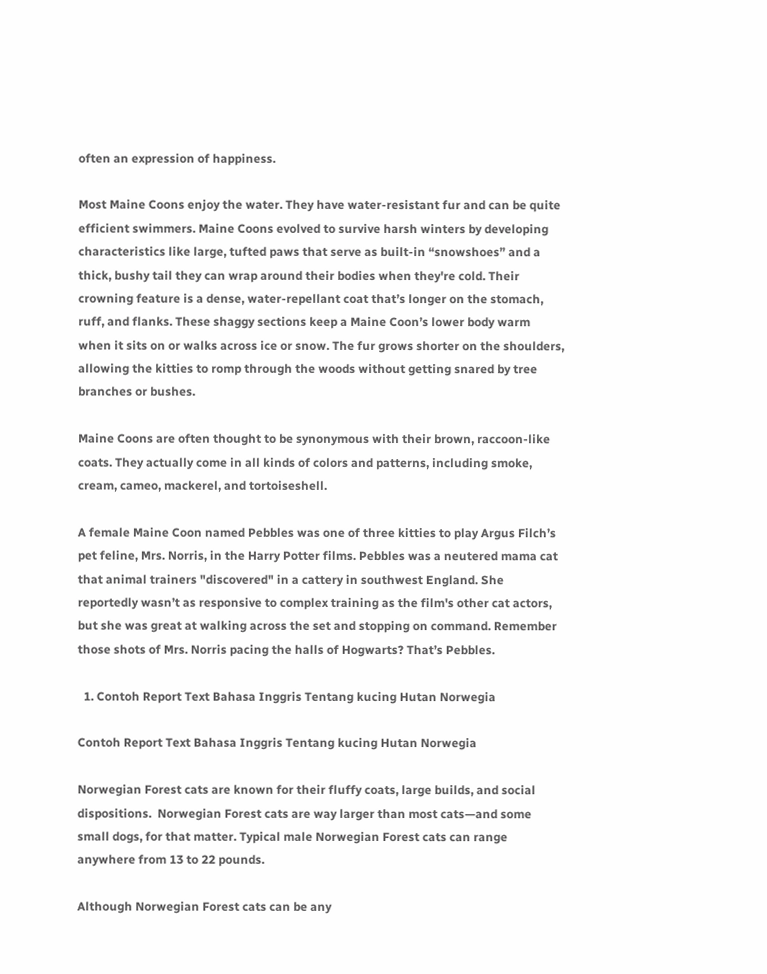often an expression of happiness.

Most Maine Coons enjoy the water. They have water-resistant fur and can be quite efficient swimmers. Maine Coons evolved to survive harsh winters by developing characteristics like large, tufted paws that serve as built-in “snowshoes” and a thick, bushy tail they can wrap around their bodies when they're cold. Their crowning feature is a dense, water-repellant coat that’s longer on the stomach, ruff, and flanks. These shaggy sections keep a Maine Coon’s lower body warm when it sits on or walks across ice or snow. The fur grows shorter on the shoulders, allowing the kitties to romp through the woods without getting snared by tree branches or bushes.

Maine Coons are often thought to be synonymous with their brown, raccoon-like coats. They actually come in all kinds of colors and patterns, including smoke, cream, cameo, mackerel, and tortoiseshell.

A female Maine Coon named Pebbles was one of three kitties to play Argus Filch’s pet feline, Mrs. Norris, in the Harry Potter films. Pebbles was a neutered mama cat that animal trainers "discovered" in a cattery in southwest England. She reportedly wasn’t as responsive to complex training as the film's other cat actors, but she was great at walking across the set and stopping on command. Remember those shots of Mrs. Norris pacing the halls of Hogwarts? That’s Pebbles.

  1. Contoh Report Text Bahasa Inggris Tentang kucing Hutan Norwegia

Contoh Report Text Bahasa Inggris Tentang kucing Hutan Norwegia

Norwegian Forest cats are known for their fluffy coats, large builds, and social dispositions.  Norwegian Forest cats are way larger than most cats—and some small dogs, for that matter. Typical male Norwegian Forest cats can range anywhere from 13 to 22 pounds.

Although Norwegian Forest cats can be any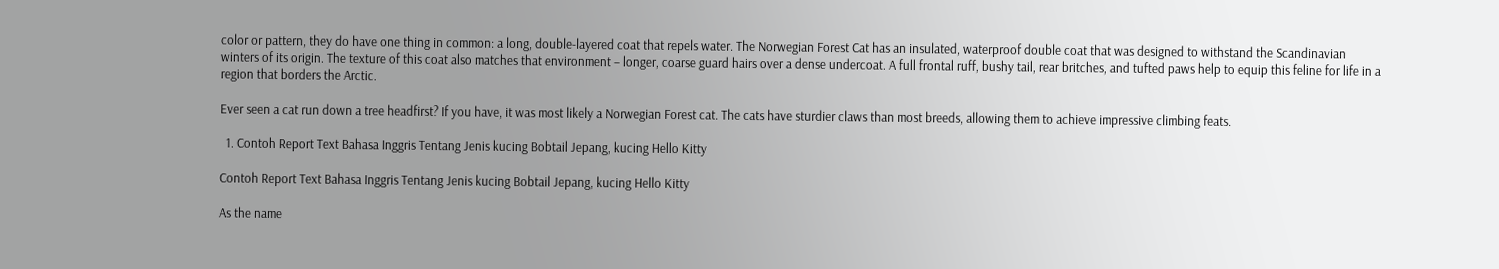color or pattern, they do have one thing in common: a long, double-layered coat that repels water. The Norwegian Forest Cat has an insulated, waterproof double coat that was designed to withstand the Scandinavian winters of its origin. The texture of this coat also matches that environment – longer, coarse guard hairs over a dense undercoat. A full frontal ruff, bushy tail, rear britches, and tufted paws help to equip this feline for life in a region that borders the Arctic.

Ever seen a cat run down a tree headfirst? If you have, it was most likely a Norwegian Forest cat. The cats have sturdier claws than most breeds, allowing them to achieve impressive climbing feats.

  1. Contoh Report Text Bahasa Inggris Tentang Jenis kucing Bobtail Jepang, kucing Hello Kitty

Contoh Report Text Bahasa Inggris Tentang Jenis kucing Bobtail Jepang, kucing Hello Kitty

As the name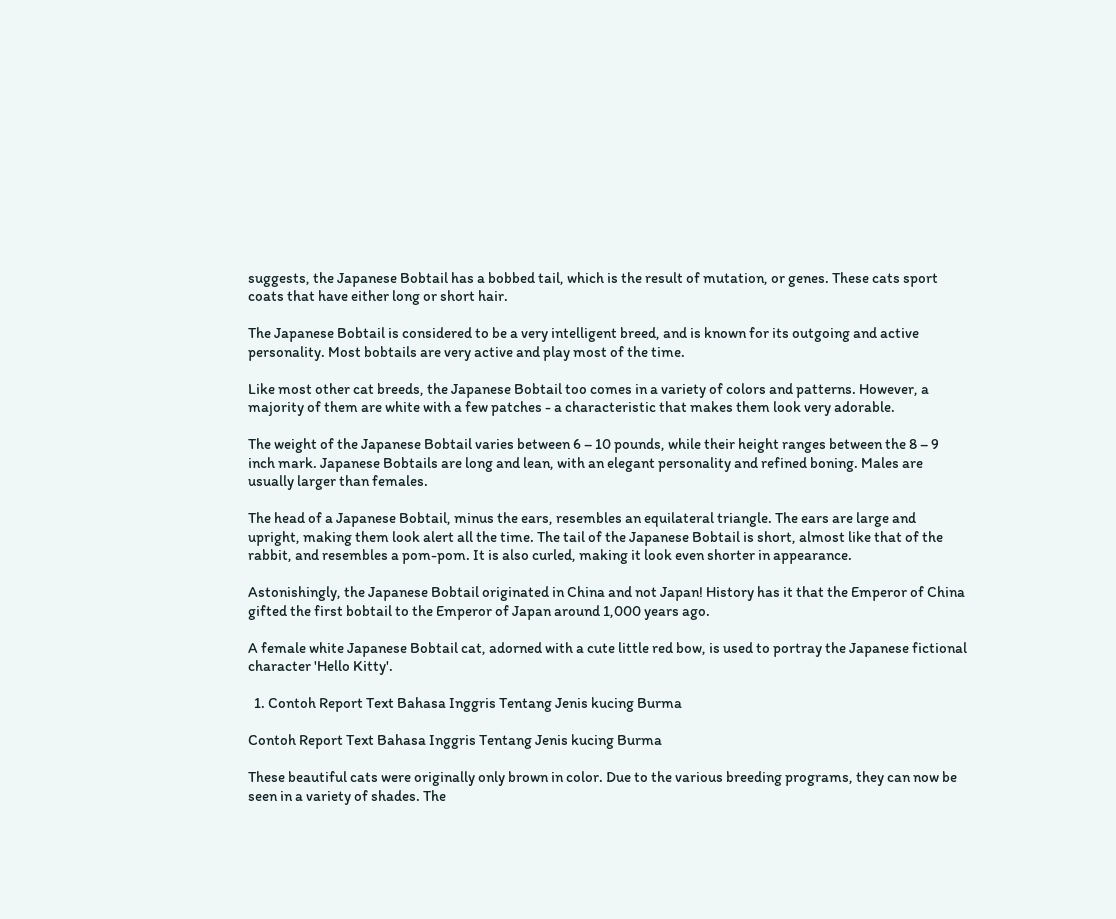suggests, the Japanese Bobtail has a bobbed tail, which is the result of mutation, or genes. These cats sport coats that have either long or short hair.

The Japanese Bobtail is considered to be a very intelligent breed, and is known for its outgoing and active personality. Most bobtails are very active and play most of the time.

Like most other cat breeds, the Japanese Bobtail too comes in a variety of colors and patterns. However, a majority of them are white with a few patches - a characteristic that makes them look very adorable.

The weight of the Japanese Bobtail varies between 6 – 10 pounds, while their height ranges between the 8 – 9 inch mark. Japanese Bobtails are long and lean, with an elegant personality and refined boning. Males are usually larger than females.

The head of a Japanese Bobtail, minus the ears, resembles an equilateral triangle. The ears are large and upright, making them look alert all the time. The tail of the Japanese Bobtail is short, almost like that of the rabbit, and resembles a pom-pom. It is also curled, making it look even shorter in appearance.

Astonishingly, the Japanese Bobtail originated in China and not Japan! History has it that the Emperor of China gifted the first bobtail to the Emperor of Japan around 1,000 years ago.

A female white Japanese Bobtail cat, adorned with a cute little red bow, is used to portray the Japanese fictional character 'Hello Kitty'.

  1. Contoh Report Text Bahasa Inggris Tentang Jenis kucing Burma

Contoh Report Text Bahasa Inggris Tentang Jenis kucing Burma

These beautiful cats were originally only brown in color. Due to the various breeding programs, they can now be seen in a variety of shades. The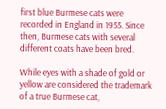first blue Burmese cats were recorded in England in 1955. Since then, Burmese cats with several different coats have been bred.

While eyes with a shade of gold or yellow are considered the trademark of a true Burmese cat,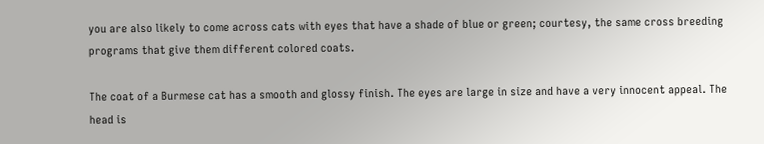you are also likely to come across cats with eyes that have a shade of blue or green; courtesy, the same cross breeding programs that give them different colored coats.

The coat of a Burmese cat has a smooth and glossy finish. The eyes are large in size and have a very innocent appeal. The head is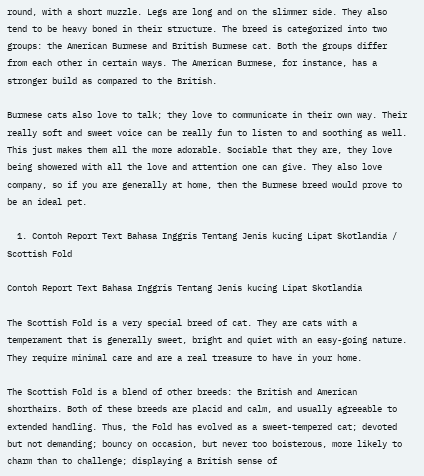round, with a short muzzle. Legs are long and on the slimmer side. They also tend to be heavy boned in their structure. The breed is categorized into two groups: the American Burmese and British Burmese cat. Both the groups differ from each other in certain ways. The American Burmese, for instance, has a stronger build as compared to the British.

Burmese cats also love to talk; they love to communicate in their own way. Their really soft and sweet voice can be really fun to listen to and soothing as well. This just makes them all the more adorable. Sociable that they are, they love being showered with all the love and attention one can give. They also love company, so if you are generally at home, then the Burmese breed would prove to be an ideal pet.

  1. Contoh Report Text Bahasa Inggris Tentang Jenis kucing Lipat Skotlandia / Scottish Fold

Contoh Report Text Bahasa Inggris Tentang Jenis kucing Lipat Skotlandia

The Scottish Fold is a very special breed of cat. They are cats with a temperament that is generally sweet, bright and quiet with an easy-going nature. They require minimal care and are a real treasure to have in your home.

The Scottish Fold is a blend of other breeds: the British and American shorthairs. Both of these breeds are placid and calm, and usually agreeable to extended handling. Thus, the Fold has evolved as a sweet-tempered cat; devoted but not demanding; bouncy on occasion, but never too boisterous, more likely to charm than to challenge; displaying a British sense of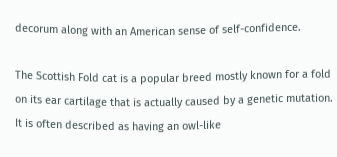decorum along with an American sense of self-confidence.

The Scottish Fold cat is a popular breed mostly known for a fold on its ear cartilage that is actually caused by a genetic mutation. It is often described as having an owl-like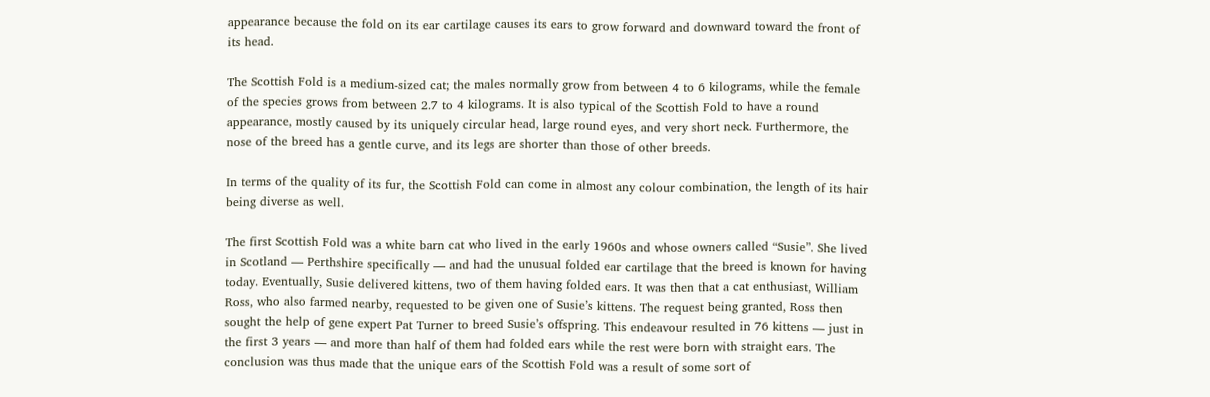appearance because the fold on its ear cartilage causes its ears to grow forward and downward toward the front of its head.

The Scottish Fold is a medium-sized cat; the males normally grow from between 4 to 6 kilograms, while the female of the species grows from between 2.7 to 4 kilograms. It is also typical of the Scottish Fold to have a round appearance, mostly caused by its uniquely circular head, large round eyes, and very short neck. Furthermore, the nose of the breed has a gentle curve, and its legs are shorter than those of other breeds.

In terms of the quality of its fur, the Scottish Fold can come in almost any colour combination, the length of its hair being diverse as well.

The first Scottish Fold was a white barn cat who lived in the early 1960s and whose owners called “Susie”. She lived in Scotland — Perthshire specifically — and had the unusual folded ear cartilage that the breed is known for having today. Eventually, Susie delivered kittens, two of them having folded ears. It was then that a cat enthusiast, William Ross, who also farmed nearby, requested to be given one of Susie’s kittens. The request being granted, Ross then sought the help of gene expert Pat Turner to breed Susie’s offspring. This endeavour resulted in 76 kittens — just in the first 3 years — and more than half of them had folded ears while the rest were born with straight ears. The conclusion was thus made that the unique ears of the Scottish Fold was a result of some sort of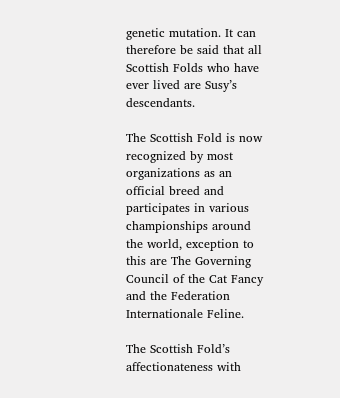genetic mutation. It can therefore be said that all Scottish Folds who have ever lived are Susy’s descendants.

The Scottish Fold is now recognized by most organizations as an official breed and participates in various championships around the world, exception to this are The Governing Council of the Cat Fancy and the Federation Internationale Feline.

The Scottish Fold’s affectionateness with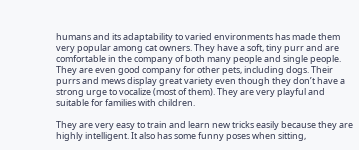humans and its adaptability to varied environments has made them very popular among cat owners. They have a soft, tiny purr and are comfortable in the company of both many people and single people. They are even good company for other pets, including dogs. Their purrs and mews display great variety even though they don’t have a strong urge to vocalize (most of them). They are very playful and suitable for families with children.

They are very easy to train and learn new tricks easily because they are highly intelligent. It also has some funny poses when sitting,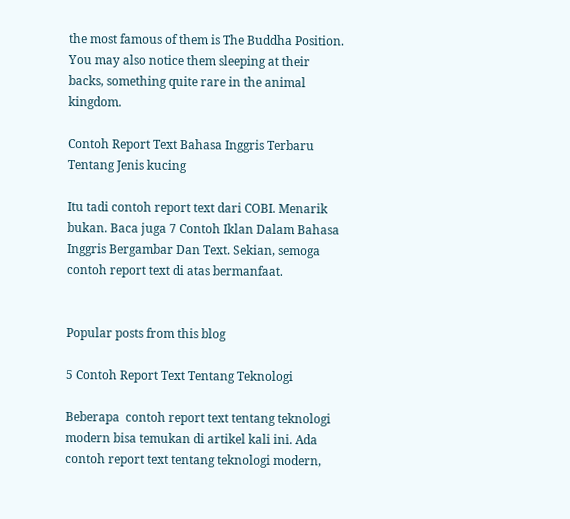the most famous of them is The Buddha Position. You may also notice them sleeping at their backs, something quite rare in the animal kingdom.

Contoh Report Text Bahasa Inggris Terbaru Tentang Jenis kucing

Itu tadi contoh report text dari COBI. Menarik bukan. Baca juga 7 Contoh Iklan Dalam Bahasa Inggris Bergambar Dan Text. Sekian, semoga contoh report text di atas bermanfaat.


Popular posts from this blog

5 Contoh Report Text Tentang Teknologi

Beberapa  contoh report text tentang teknologi modern bisa temukan di artikel kali ini. Ada contoh report text tentang teknologi modern,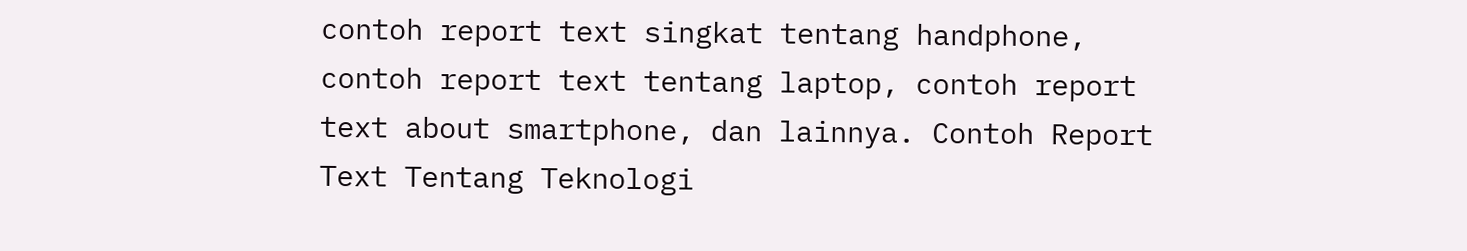contoh report text singkat tentang handphone, contoh report text tentang laptop, contoh report text about smartphone, dan lainnya. Contoh Report Text Tentang Teknologi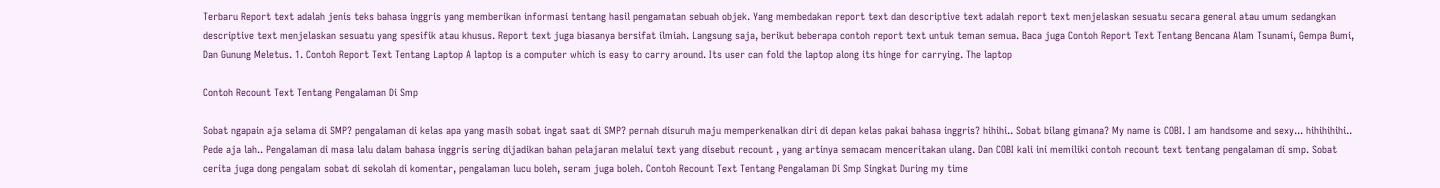Terbaru Report text adalah jenis teks bahasa inggris yang memberikan informasi tentang hasil pengamatan sebuah objek. Yang membedakan report text dan descriptive text adalah report text menjelaskan sesuatu secara general atau umum sedangkan descriptive text menjelaskan sesuatu yang spesifik atau khusus. Report text juga biasanya bersifat ilmiah. Langsung saja, berikut beberapa contoh report text untuk teman semua. Baca juga Contoh Report Text Tentang Bencana Alam Tsunami, Gempa Bumi, Dan Gunung Meletus. 1. Contoh Report Text Tentang Laptop A laptop is a computer which is easy to carry around. Its user can fold the laptop along its hinge for carrying. The laptop

Contoh Recount Text Tentang Pengalaman Di Smp

Sobat ngapain aja selama di SMP? pengalaman di kelas apa yang masih sobat ingat saat di SMP? pernah disuruh maju memperkenalkan diri di depan kelas pakai bahasa inggris? hihihi.. Sobat bilang gimana? My name is COBI. I am handsome and sexy... hihihihihi.. Pede aja lah.. Pengalaman di masa lalu dalam bahasa inggris sering dijadikan bahan pelajaran melalui text yang disebut recount , yang artinya semacam menceritakan ulang. Dan COBI kali ini memiliki contoh recount text tentang pengalaman di smp. Sobat cerita juga dong pengalam sobat di sekolah di komentar, pengalaman lucu boleh, seram juga boleh. Contoh Recount Text Tentang Pengalaman Di Smp Singkat During my time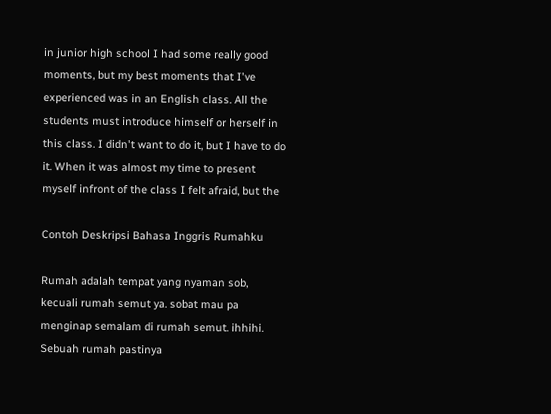in junior high school I had some really good moments, but my best moments that I've experienced was in an English class. All the students must introduce himself or herself in this class. I didn't want to do it, but I have to do it. When it was almost my time to present myself infront of the class I felt afraid, but the

Contoh Deskripsi Bahasa Inggris Rumahku

Rumah adalah tempat yang nyaman sob, kecuali rumah semut ya. sobat mau pa menginap semalam di rumah semut. ihhihi. Sebuah rumah pastinya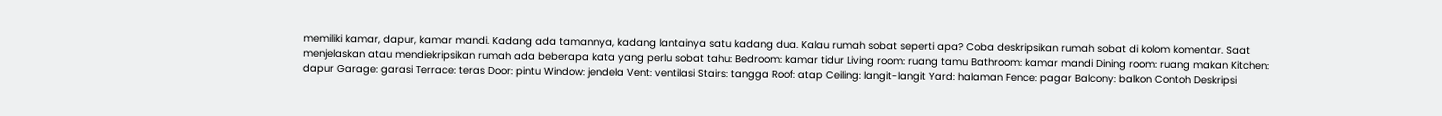memiliki kamar, dapur, kamar mandi. Kadang ada tamannya, kadang lantainya satu kadang dua. Kalau rumah sobat seperti apa? Coba deskripsikan rumah sobat di kolom komentar. Saat menjelaskan atau mendiekripsikan rumah ada beberapa kata yang perlu sobat tahu: Bedroom: kamar tidur Living room: ruang tamu Bathroom: kamar mandi Dining room: ruang makan Kitchen: dapur Garage: garasi Terrace: teras Door: pintu Window: jendela Vent: ventilasi Stairs: tangga Roof: atap Ceiling: langit-langit Yard: halaman Fence: pagar Balcony: balkon Contoh Deskripsi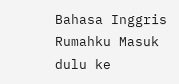Bahasa Inggris Rumahku Masuk dulu ke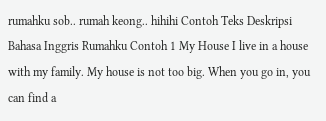rumahku sob.. rumah keong.. hihihi Contoh Teks Deskripsi Bahasa Inggris Rumahku Contoh 1 My House I live in a house with my family. My house is not too big. When you go in, you can find a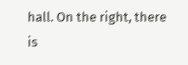hall. On the right, there is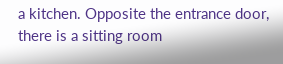a kitchen. Opposite the entrance door, there is a sitting room